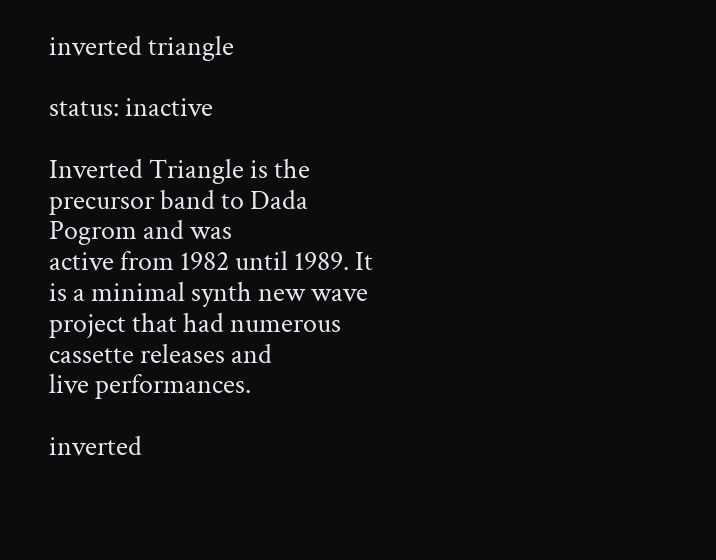inverted triangle

status: inactive

Inverted Triangle is the precursor band to Dada Pogrom and was
active from 1982 until 1989. It is a minimal synth new wave
project that had numerous cassette releases and
live performances.

inverted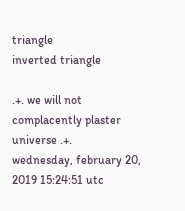triangle
inverted triangle

.+. we will not complacently plaster universe .+.
wednesday, february 20, 2019 15:24:51 utc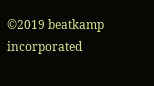©2019 beatkamp incorporated